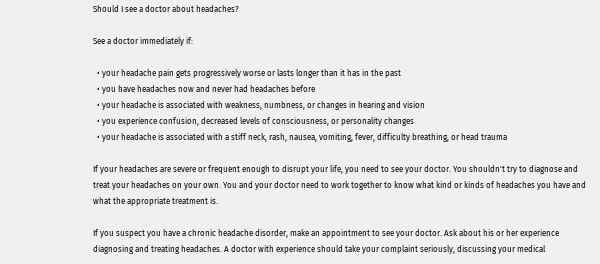Should I see a doctor about headaches?

See a doctor immediately if:

  • your headache pain gets progressively worse or lasts longer than it has in the past
  • you have headaches now and never had headaches before
  • your headache is associated with weakness, numbness, or changes in hearing and vision
  • you experience confusion, decreased levels of consciousness, or personality changes
  • your headache is associated with a stiff neck, rash, nausea, vomiting, fever, difficulty breathing, or head trauma

If your headaches are severe or frequent enough to disrupt your life, you need to see your doctor. You shouldn't try to diagnose and treat your headaches on your own. You and your doctor need to work together to know what kind or kinds of headaches you have and what the appropriate treatment is.

If you suspect you have a chronic headache disorder, make an appointment to see your doctor. Ask about his or her experience diagnosing and treating headaches. A doctor with experience should take your complaint seriously, discussing your medical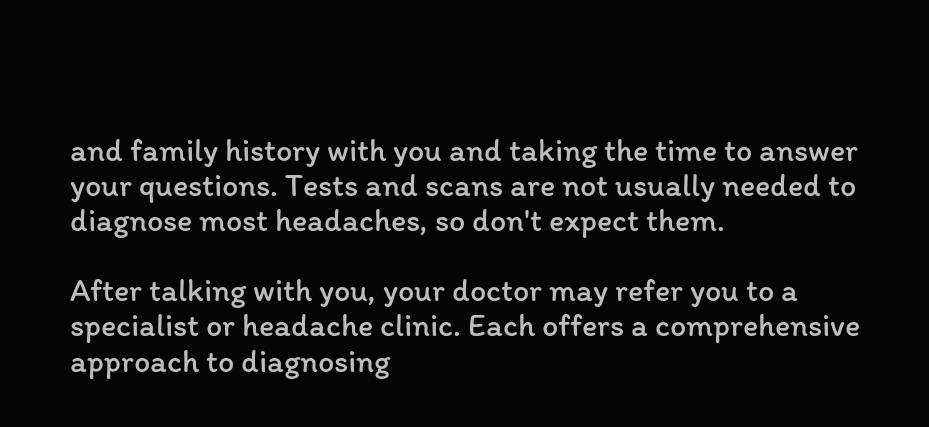and family history with you and taking the time to answer your questions. Tests and scans are not usually needed to diagnose most headaches, so don't expect them.

After talking with you, your doctor may refer you to a specialist or headache clinic. Each offers a comprehensive approach to diagnosing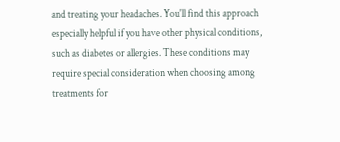and treating your headaches. You'll find this approach especially helpful if you have other physical conditions, such as diabetes or allergies. These conditions may require special consideration when choosing among treatments for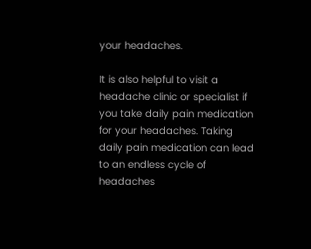your headaches.

It is also helpful to visit a headache clinic or specialist if you take daily pain medication for your headaches. Taking daily pain medication can lead to an endless cycle of headaches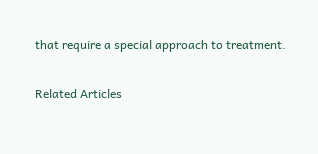that require a special approach to treatment.

Related Articles